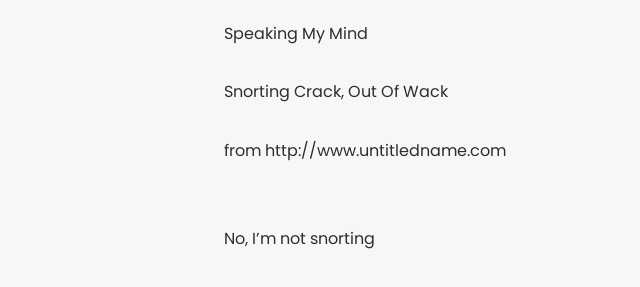Speaking My Mind

Snorting Crack, Out Of Wack

from http://www.untitledname.com


No, I’m not snorting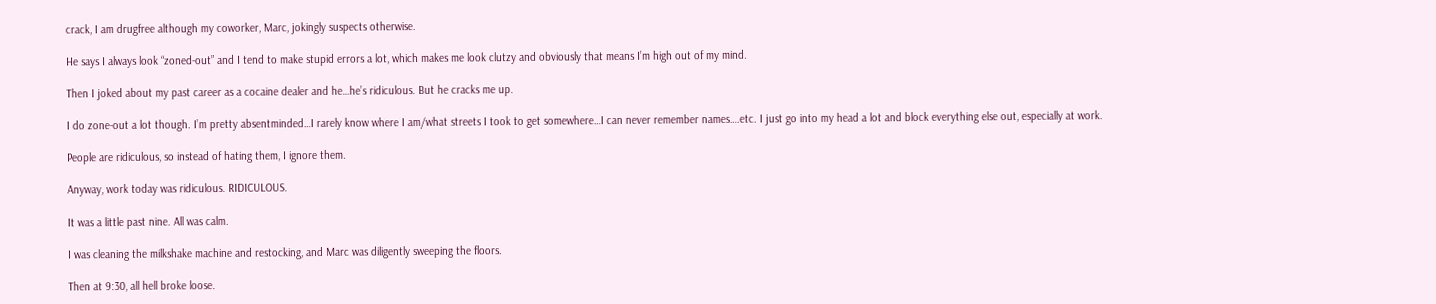crack, I am drugfree although my coworker, Marc, jokingly suspects otherwise.

He says I always look “zoned-out” and I tend to make stupid errors a lot, which makes me look clutzy and obviously that means I’m high out of my mind.

Then I joked about my past career as a cocaine dealer and he…he’s ridiculous. But he cracks me up.

I do zone-out a lot though. I’m pretty absentminded…I rarely know where I am/what streets I took to get somewhere…I can never remember names….etc. I just go into my head a lot and block everything else out, especially at work.

People are ridiculous, so instead of hating them, I ignore them.

Anyway, work today was ridiculous. RIDICULOUS.

It was a little past nine. All was calm.

I was cleaning the milkshake machine and restocking, and Marc was diligently sweeping the floors.

Then at 9:30, all hell broke loose.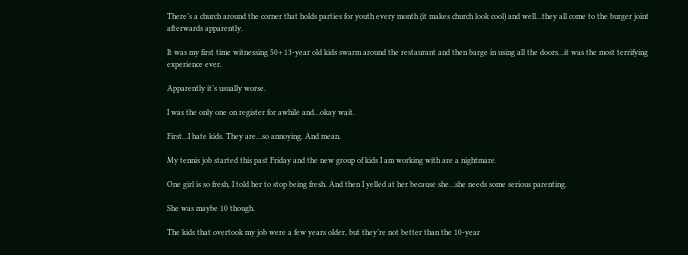There’s a church around the corner that holds parties for youth every month (it makes church look cool) and well…they all come to the burger joint afterwards apparently.

It was my first time witnessing 50+ 13-year old kids swarm around the restaurant and then barge in using all the doors…it was the most terrifying experience ever.

Apparently it’s usually worse.

I was the only one on register for awhile and…okay wait.

First…I hate kids. They are…so annoying. And mean.

My tennis job started this past Friday and the new group of kids I am working with are a nightmare.

One girl is so fresh, I told her to stop being fresh. And then I yelled at her because she…she needs some serious parenting.

She was maybe 10 though.

The kids that overtook my job were a few years older, but they’re not better than the 10-year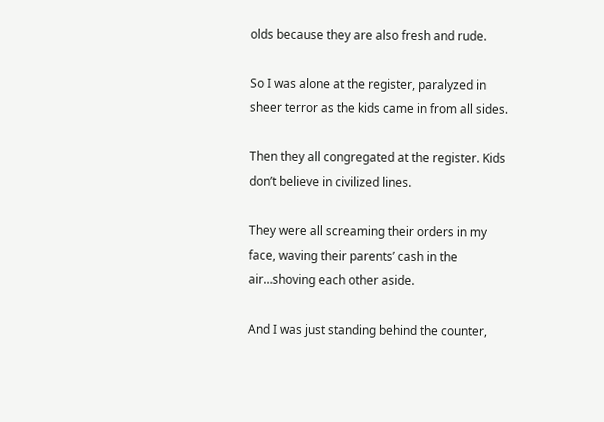olds because they are also fresh and rude.

So I was alone at the register, paralyzed in sheer terror as the kids came in from all sides.

Then they all congregated at the register. Kids don’t believe in civilized lines.

They were all screaming their orders in my face, waving their parents’ cash in the air…shoving each other aside.

And I was just standing behind the counter,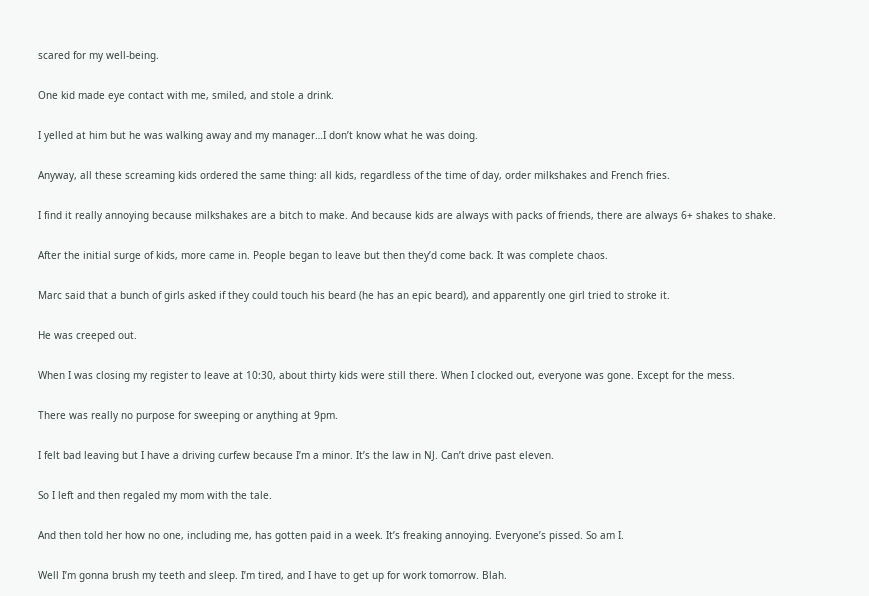scared for my well-being.

One kid made eye contact with me, smiled, and stole a drink.

I yelled at him but he was walking away and my manager…I don’t know what he was doing.

Anyway, all these screaming kids ordered the same thing: all kids, regardless of the time of day, order milkshakes and French fries.

I find it really annoying because milkshakes are a bitch to make. And because kids are always with packs of friends, there are always 6+ shakes to shake.

After the initial surge of kids, more came in. People began to leave but then they’d come back. It was complete chaos.

Marc said that a bunch of girls asked if they could touch his beard (he has an epic beard), and apparently one girl tried to stroke it.

He was creeped out.

When I was closing my register to leave at 10:30, about thirty kids were still there. When I clocked out, everyone was gone. Except for the mess.

There was really no purpose for sweeping or anything at 9pm.

I felt bad leaving but I have a driving curfew because I’m a minor. It’s the law in NJ. Can’t drive past eleven.

So I left and then regaled my mom with the tale.

And then told her how no one, including me, has gotten paid in a week. It’s freaking annoying. Everyone’s pissed. So am I.

Well I’m gonna brush my teeth and sleep. I’m tired, and I have to get up for work tomorrow. Blah.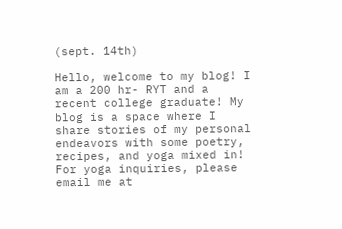(sept. 14th)

Hello, welcome to my blog! I am a 200 hr- RYT and a recent college graduate! My blog is a space where I share stories of my personal endeavors with some poetry, recipes, and yoga mixed in! For yoga inquiries, please email me at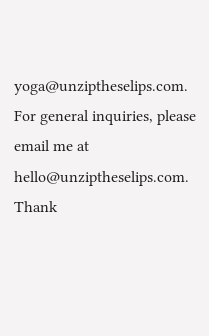yoga@unziptheselips.com. For general inquiries, please email me at hello@unziptheselips.com. Thank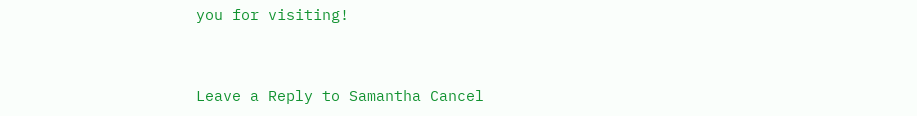you for visiting!


Leave a Reply to Samantha Cancel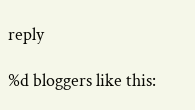reply

%d bloggers like this: